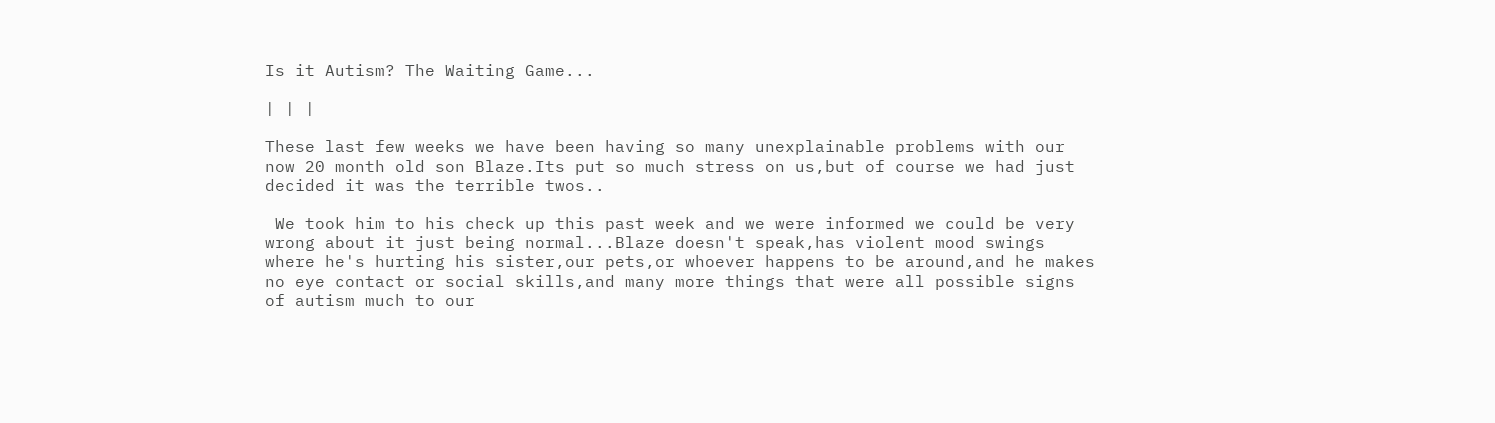Is it Autism? The Waiting Game...

| | |

These last few weeks we have been having so many unexplainable problems with our now 20 month old son Blaze.Its put so much stress on us,but of course we had just decided it was the terrible twos..

 We took him to his check up this past week and we were informed we could be very wrong about it just being normal...Blaze doesn't speak,has violent mood swings where he's hurting his sister,our pets,or whoever happens to be around,and he makes no eye contact or social skills,and many more things that were all possible signs of autism much to our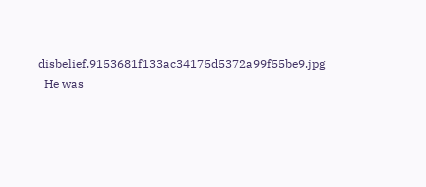disbelief.9153681f133ac34175d5372a99f55be9.jpg
  He was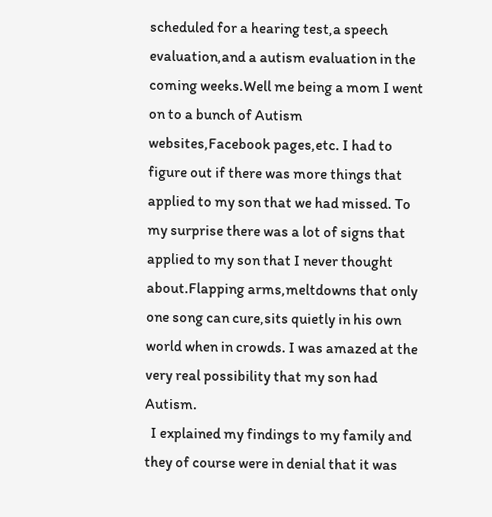scheduled for a hearing test,a speech evaluation,and a autism evaluation in the coming weeks.Well me being a mom I went on to a bunch of Autism websites,Facebook pages,etc. I had to figure out if there was more things that applied to my son that we had missed. To my surprise there was a lot of signs that applied to my son that I never thought about.Flapping arms,meltdowns that only one song can cure,sits quietly in his own world when in crowds. I was amazed at the very real possibility that my son had Autism.
  I explained my findings to my family and they of course were in denial that it was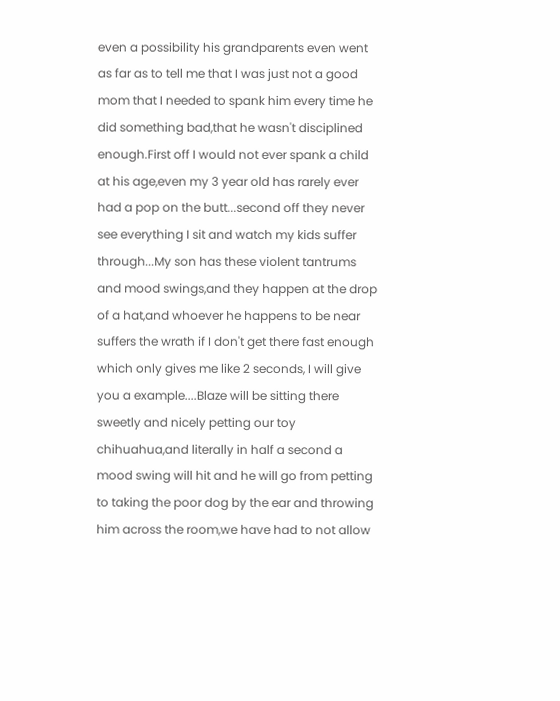even a possibility his grandparents even went as far as to tell me that I was just not a good mom that I needed to spank him every time he did something bad,that he wasn't disciplined enough.First off I would not ever spank a child at his age,even my 3 year old has rarely ever had a pop on the butt...second off they never see everything I sit and watch my kids suffer through...My son has these violent tantrums and mood swings,and they happen at the drop of a hat,and whoever he happens to be near suffers the wrath if I don't get there fast enough which only gives me like 2 seconds, I will give you a example....Blaze will be sitting there sweetly and nicely petting our toy chihuahua,and literally in half a second a mood swing will hit and he will go from petting to taking the poor dog by the ear and throwing him across the room,we have had to not allow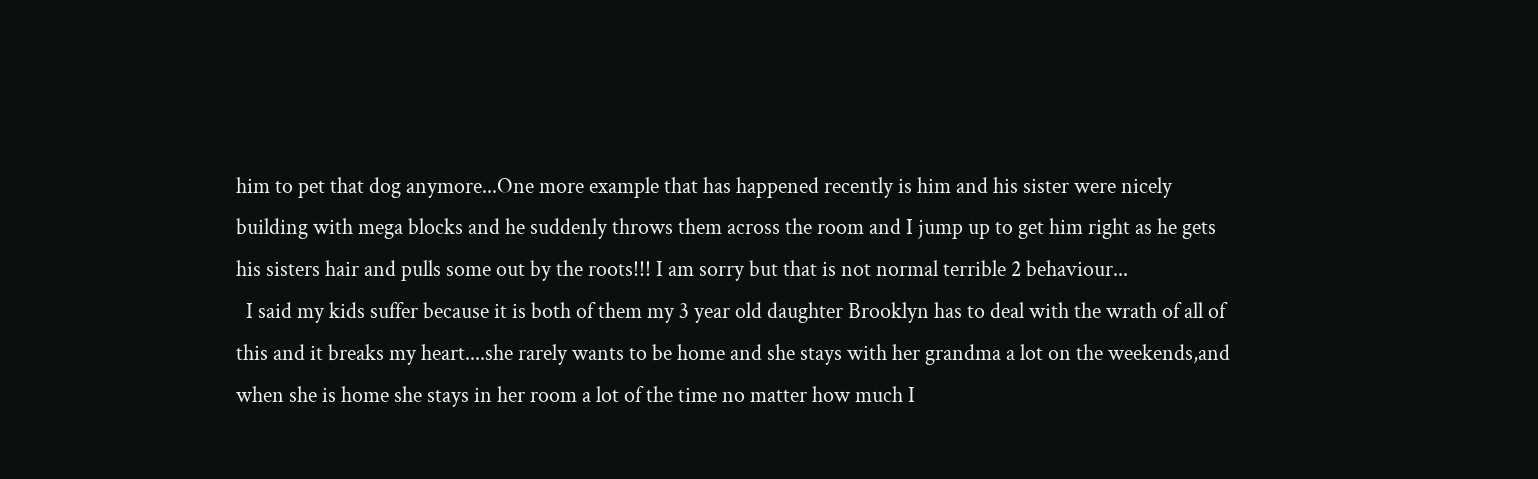him to pet that dog anymore...One more example that has happened recently is him and his sister were nicely building with mega blocks and he suddenly throws them across the room and I jump up to get him right as he gets his sisters hair and pulls some out by the roots!!! I am sorry but that is not normal terrible 2 behaviour...
  I said my kids suffer because it is both of them my 3 year old daughter Brooklyn has to deal with the wrath of all of this and it breaks my heart....she rarely wants to be home and she stays with her grandma a lot on the weekends,and when she is home she stays in her room a lot of the time no matter how much I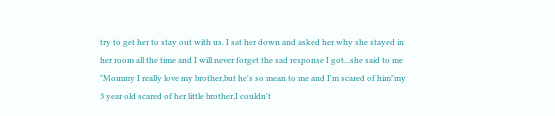try to get her to stay out with us. I sat her down and asked her why she stayed in her room all the time and I will never forget the sad response I got...she said to me "Mommy I really love my brother,but he's so mean to me and I'm scared of him"my 3 year old scared of her little brother,I couldn't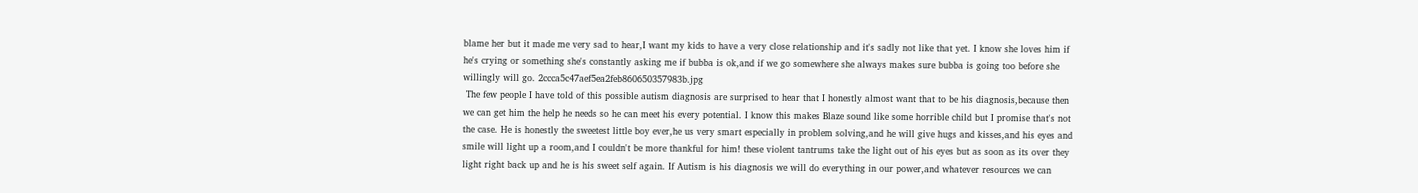blame her but it made me very sad to hear,I want my kids to have a very close relationship and it's sadly not like that yet. I know she loves him if he's crying or something she's constantly asking me if bubba is ok,and if we go somewhere she always makes sure bubba is going too before she willingly will go. 2ccca5c47aef5ea2feb860650357983b.jpg
 The few people I have told of this possible autism diagnosis are surprised to hear that I honestly almost want that to be his diagnosis,because then we can get him the help he needs so he can meet his every potential. I know this makes Blaze sound like some horrible child but I promise that's not the case. He is honestly the sweetest little boy ever,he us very smart especially in problem solving,and he will give hugs and kisses,and his eyes and smile will light up a room,and I couldn't be more thankful for him! these violent tantrums take the light out of his eyes but as soon as its over they light right back up and he is his sweet self again. If Autism is his diagnosis we will do everything in our power,and whatever resources we can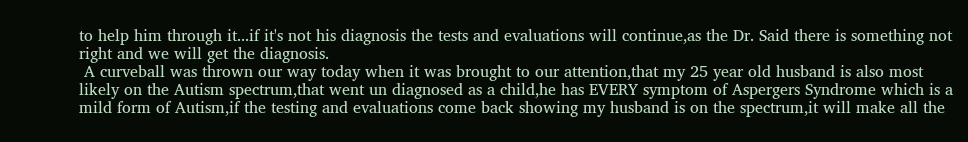to help him through it...if it's not his diagnosis the tests and evaluations will continue,as the Dr. Said there is something not right and we will get the diagnosis.
 A curveball was thrown our way today when it was brought to our attention,that my 25 year old husband is also most likely on the Autism spectrum,that went un diagnosed as a child,he has EVERY symptom of Aspergers Syndrome which is a mild form of Autism,if the testing and evaluations come back showing my husband is on the spectrum,it will make all the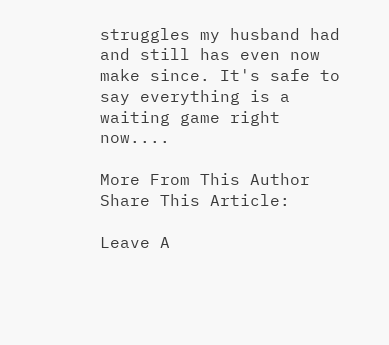struggles my husband had and still has even now make since. It's safe to say everything is a waiting game right now....

More From This Author
Share This Article:

Leave A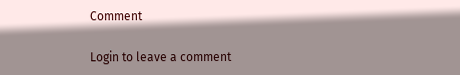Comment

Login to leave a comment